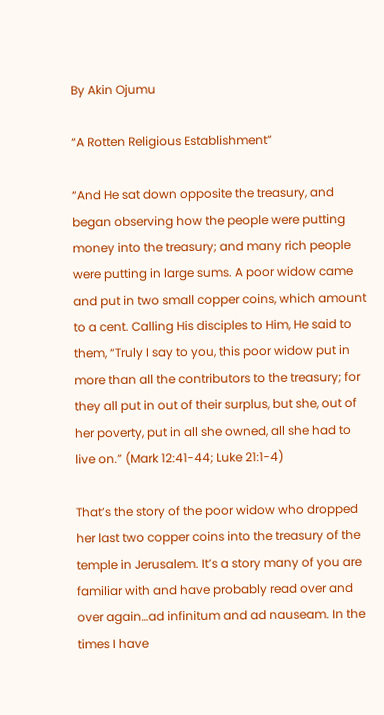By Akin Ojumu

“A Rotten Religious Establishment”

“And He sat down opposite the treasury, and began observing how the people were putting money into the treasury; and many rich people were putting in large sums. A poor widow came and put in two small copper coins, which amount to a cent. Calling His disciples to Him, He said to them, “Truly I say to you, this poor widow put in more than all the contributors to the treasury; for they all put in out of their surplus, but she, out of her poverty, put in all she owned, all she had to live on.” (Mark 12:41-44; Luke 21:1-4)

That’s the story of the poor widow who dropped her last two copper coins into the treasury of the temple in Jerusalem. It’s a story many of you are familiar with and have probably read over and over again…ad infinitum and ad nauseam. In the times I have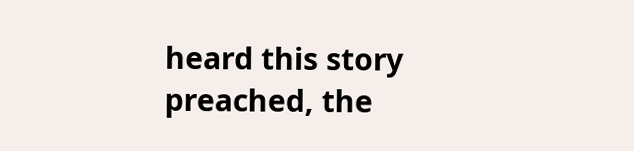heard this story preached, the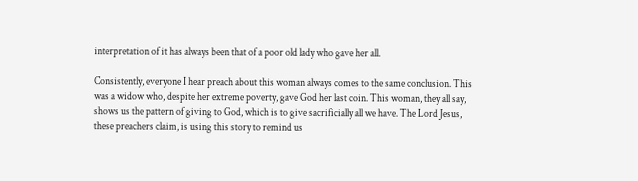interpretation of it has always been that of a poor old lady who gave her all.

Consistently, everyone I hear preach about this woman always comes to the same conclusion. This was a widow who, despite her extreme poverty, gave God her last coin. This woman, they all say, shows us the pattern of giving to God, which is to give sacrificially all we have. The Lord Jesus, these preachers claim, is using this story to remind us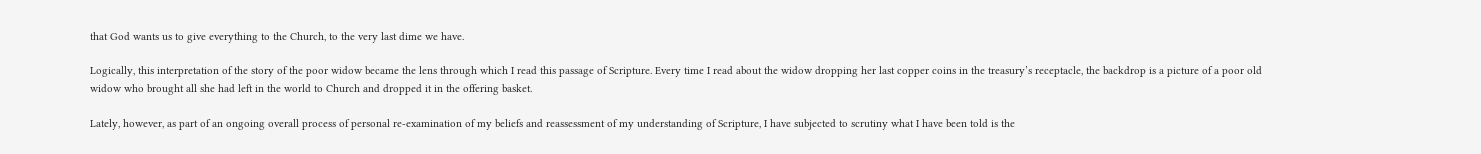that God wants us to give everything to the Church, to the very last dime we have.

Logically, this interpretation of the story of the poor widow became the lens through which I read this passage of Scripture. Every time I read about the widow dropping her last copper coins in the treasury’s receptacle, the backdrop is a picture of a poor old widow who brought all she had left in the world to Church and dropped it in the offering basket.

Lately, however, as part of an ongoing overall process of personal re-examination of my beliefs and reassessment of my understanding of Scripture, I have subjected to scrutiny what I have been told is the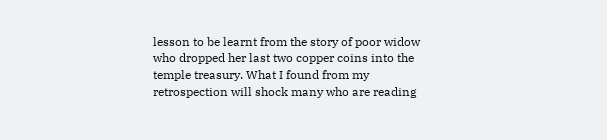lesson to be learnt from the story of poor widow who dropped her last two copper coins into the temple treasury. What I found from my retrospection will shock many who are reading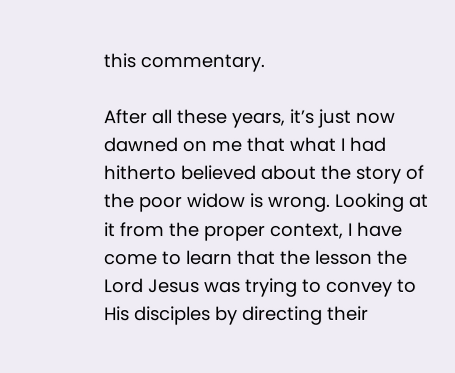this commentary.

After all these years, it’s just now dawned on me that what I had hitherto believed about the story of the poor widow is wrong. Looking at it from the proper context, I have come to learn that the lesson the Lord Jesus was trying to convey to His disciples by directing their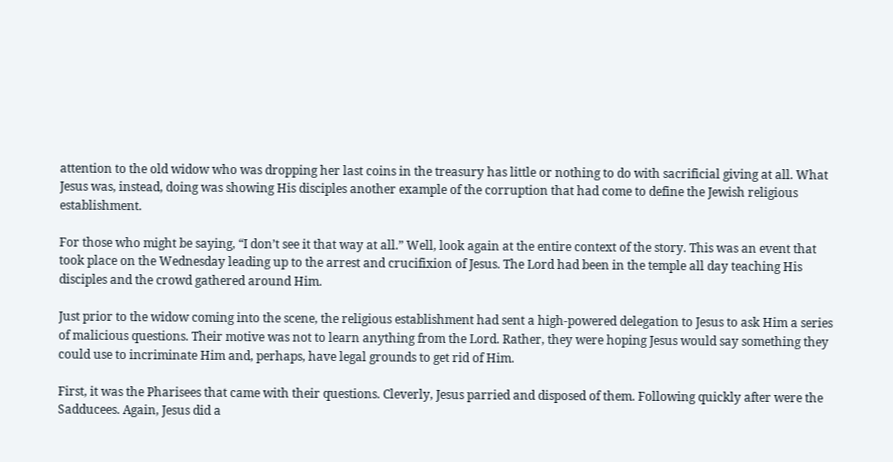attention to the old widow who was dropping her last coins in the treasury has little or nothing to do with sacrificial giving at all. What Jesus was, instead, doing was showing His disciples another example of the corruption that had come to define the Jewish religious establishment.

For those who might be saying, “I don’t see it that way at all.” Well, look again at the entire context of the story. This was an event that took place on the Wednesday leading up to the arrest and crucifixion of Jesus. The Lord had been in the temple all day teaching His disciples and the crowd gathered around Him.

Just prior to the widow coming into the scene, the religious establishment had sent a high-powered delegation to Jesus to ask Him a series of malicious questions. Their motive was not to learn anything from the Lord. Rather, they were hoping Jesus would say something they could use to incriminate Him and, perhaps, have legal grounds to get rid of Him.

First, it was the Pharisees that came with their questions. Cleverly, Jesus parried and disposed of them. Following quickly after were the Sadducees. Again, Jesus did a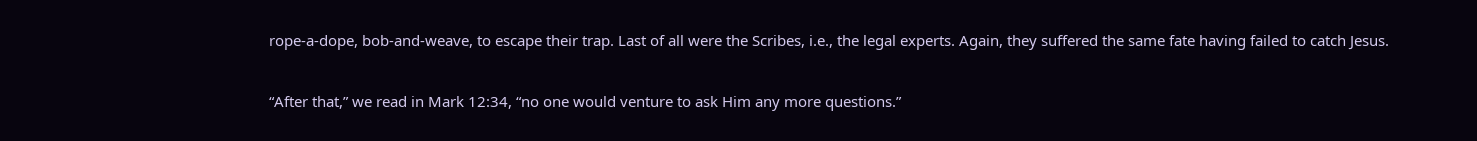rope-a-dope, bob-and-weave, to escape their trap. Last of all were the Scribes, i.e., the legal experts. Again, they suffered the same fate having failed to catch Jesus.

“After that,” we read in Mark 12:34, “no one would venture to ask Him any more questions.”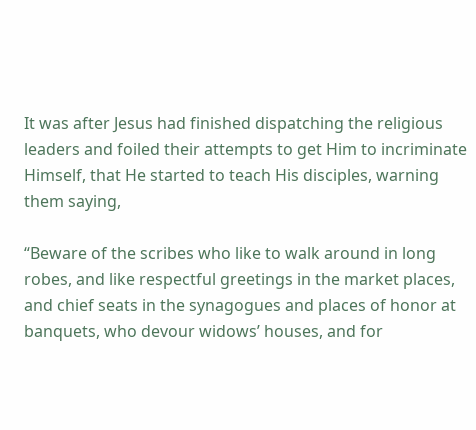It was after Jesus had finished dispatching the religious leaders and foiled their attempts to get Him to incriminate Himself, that He started to teach His disciples, warning them saying,

“Beware of the scribes who like to walk around in long robes, and like respectful greetings in the market places, and chief seats in the synagogues and places of honor at banquets, who devour widows’ houses, and for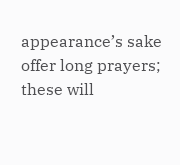appearance’s sake offer long prayers; these will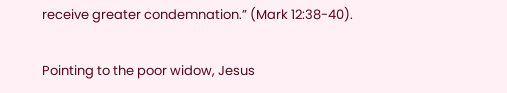receive greater condemnation.” (Mark 12:38-40).

Pointing to the poor widow, Jesus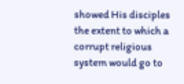showed His disciples the extent to which a corrupt religious system would go to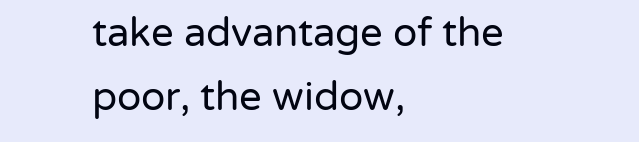take advantage of the poor, the widow,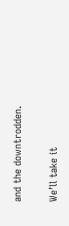and the downtrodden.

We’ll take it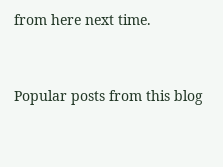from here next time.


Popular posts from this blog